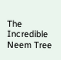The Incredible Neem Tree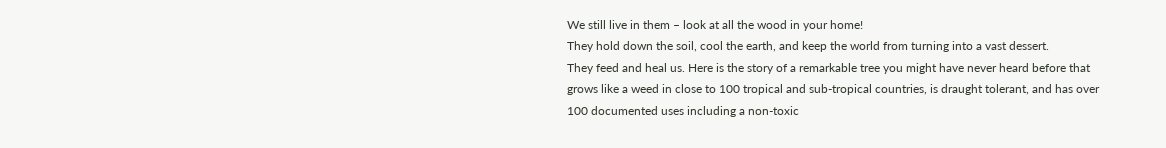We still live in them – look at all the wood in your home!
They hold down the soil, cool the earth, and keep the world from turning into a vast dessert.
They feed and heal us. Here is the story of a remarkable tree you might have never heard before that grows like a weed in close to 100 tropical and sub-tropical countries, is draught tolerant, and has over 100 documented uses including a non-toxic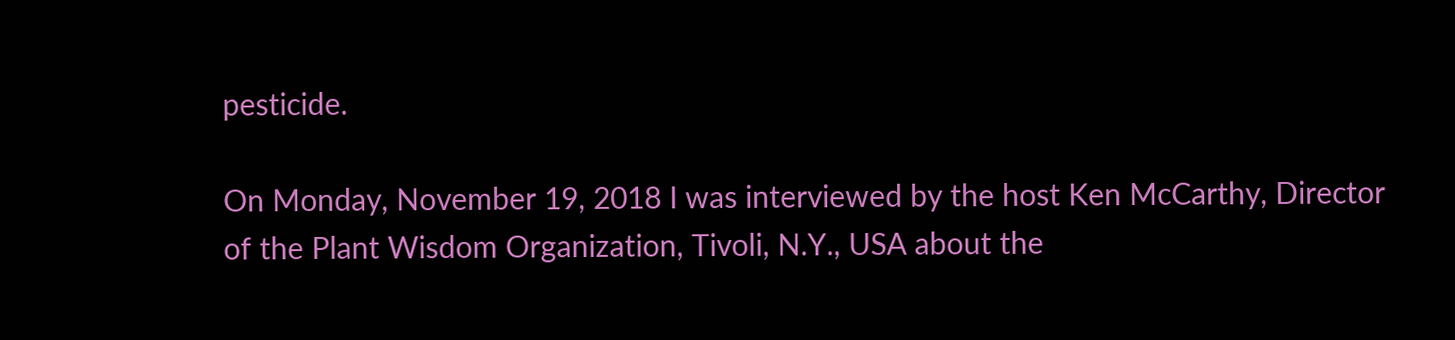pesticide.

On Monday, November 19, 2018 I was interviewed by the host Ken McCarthy, Director of the Plant Wisdom Organization, Tivoli, N.Y., USA about the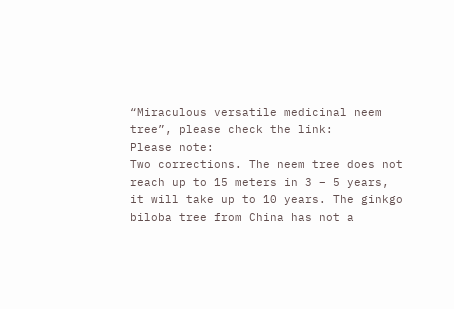“Miraculous versatile medicinal neem tree”, please check the link:
Please note:
Two corrections. The neem tree does not reach up to 15 meters in 3 – 5 years, it will take up to 10 years. The ginkgo biloba tree from China has not a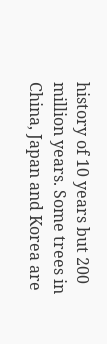history of 10 years but 200 million years. Some trees in China, Japan and Korea are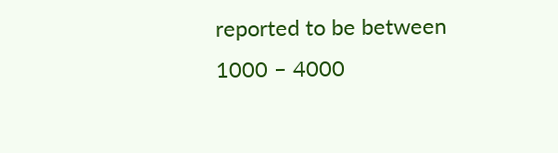reported to be between 1000 – 4000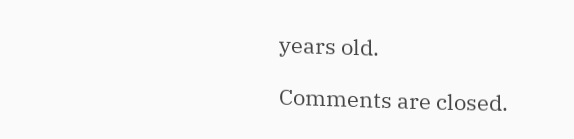years old.

Comments are closed.